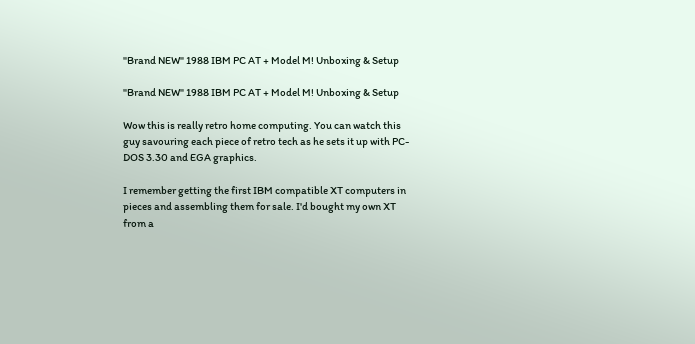"Brand NEW" 1988 IBM PC AT + Model M! Unboxing & Setup

"Brand NEW" 1988 IBM PC AT + Model M! Unboxing & Setup

Wow this is really retro home computing. You can watch this guy savouring each piece of retro tech as he sets it up with PC-DOS 3.30 and EGA graphics.

I remember getting the first IBM compatible XT computers in pieces and assembling them for sale. I'd bought my own XT from a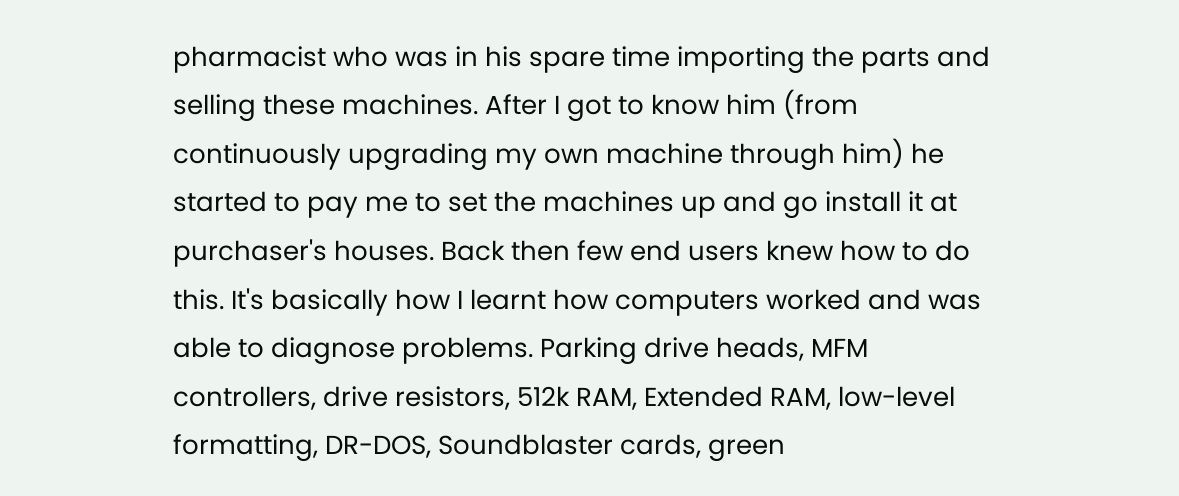pharmacist who was in his spare time importing the parts and selling these machines. After I got to know him (from continuously upgrading my own machine through him) he started to pay me to set the machines up and go install it at purchaser's houses. Back then few end users knew how to do this. It's basically how I learnt how computers worked and was able to diagnose problems. Parking drive heads, MFM controllers, drive resistors, 512k RAM, Extended RAM, low-level formatting, DR-DOS, Soundblaster cards, green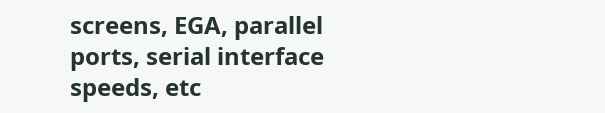screens, EGA, parallel ports, serial interface speeds, etc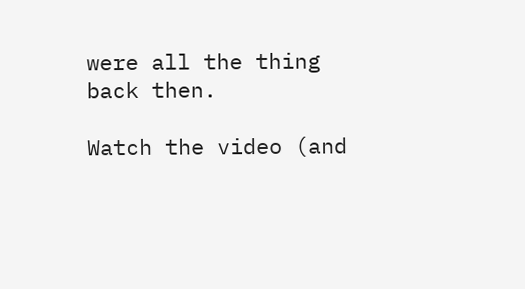were all the thing back then.

Watch the video (and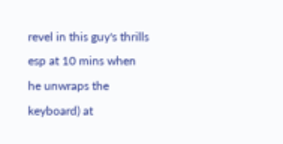revel in this guy's thrills esp at 10 mins when he unwraps the keyboard) at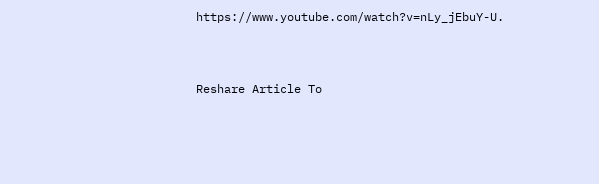https://www.youtube.com/watch?v=nLy_jEbuY-U.


Reshare Article To